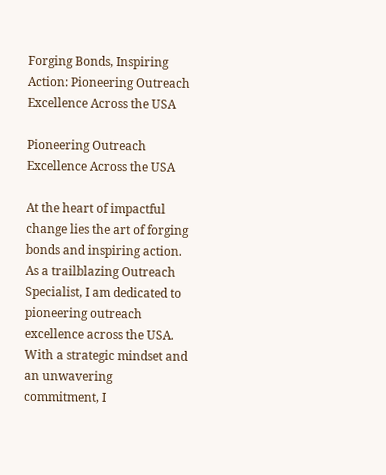Forging Bonds, Inspiring Action: Pioneering Outreach Excellence Across the USA

Pioneering Outreach Excellence Across the USA

At the heart of impactful change lies the art of forging bonds and inspiring action. As a trailblazing Outreach Specialist, I am dedicated to pioneering outreach excellence across the USA. With a strategic mindset and an unwavering commitment, I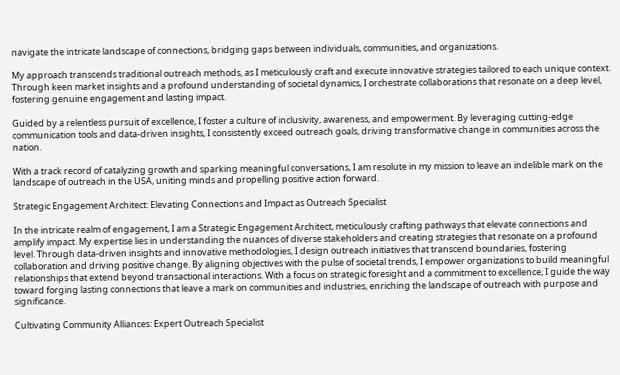navigate the intricate landscape of connections, bridging gaps between individuals, communities, and organizations.

My approach transcends traditional outreach methods, as I meticulously craft and execute innovative strategies tailored to each unique context. Through keen market insights and a profound understanding of societal dynamics, I orchestrate collaborations that resonate on a deep level, fostering genuine engagement and lasting impact.

Guided by a relentless pursuit of excellence, I foster a culture of inclusivity, awareness, and empowerment. By leveraging cutting-edge communication tools and data-driven insights, I consistently exceed outreach goals, driving transformative change in communities across the nation.

With a track record of catalyzing growth and sparking meaningful conversations, I am resolute in my mission to leave an indelible mark on the landscape of outreach in the USA, uniting minds and propelling positive action forward.

Strategic Engagement Architect: Elevating Connections and Impact as Outreach Specialist

In the intricate realm of engagement, I am a Strategic Engagement Architect, meticulously crafting pathways that elevate connections and amplify impact. My expertise lies in understanding the nuances of diverse stakeholders and creating strategies that resonate on a profound level. Through data-driven insights and innovative methodologies, I design outreach initiatives that transcend boundaries, fostering collaboration and driving positive change. By aligning objectives with the pulse of societal trends, I empower organizations to build meaningful relationships that extend beyond transactional interactions. With a focus on strategic foresight and a commitment to excellence, I guide the way toward forging lasting connections that leave a mark on communities and industries, enriching the landscape of outreach with purpose and significance.

Cultivating Community Alliances: Expert Outreach Specialist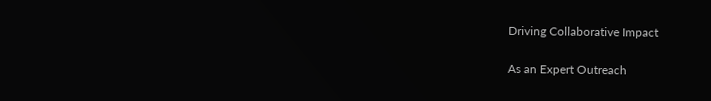Driving Collaborative Impact

As an Expert Outreach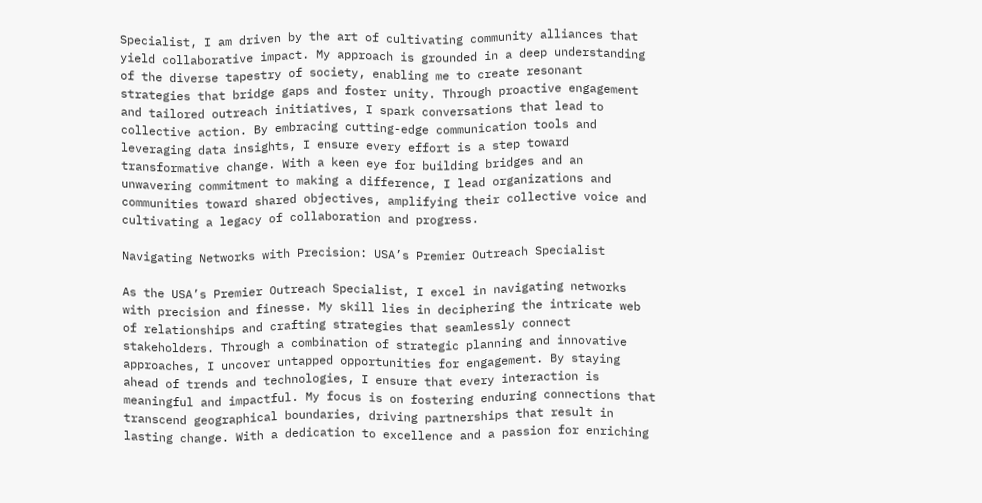Specialist, I am driven by the art of cultivating community alliances that yield collaborative impact. My approach is grounded in a deep understanding of the diverse tapestry of society, enabling me to create resonant strategies that bridge gaps and foster unity. Through proactive engagement and tailored outreach initiatives, I spark conversations that lead to collective action. By embracing cutting-edge communication tools and leveraging data insights, I ensure every effort is a step toward transformative change. With a keen eye for building bridges and an unwavering commitment to making a difference, I lead organizations and communities toward shared objectives, amplifying their collective voice and cultivating a legacy of collaboration and progress.

Navigating Networks with Precision: USA’s Premier Outreach Specialist

As the USA’s Premier Outreach Specialist, I excel in navigating networks with precision and finesse. My skill lies in deciphering the intricate web of relationships and crafting strategies that seamlessly connect stakeholders. Through a combination of strategic planning and innovative approaches, I uncover untapped opportunities for engagement. By staying ahead of trends and technologies, I ensure that every interaction is meaningful and impactful. My focus is on fostering enduring connections that transcend geographical boundaries, driving partnerships that result in lasting change. With a dedication to excellence and a passion for enriching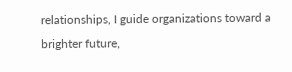relationships, I guide organizations toward a brighter future,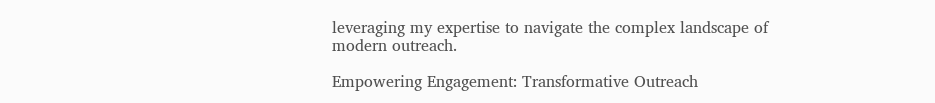leveraging my expertise to navigate the complex landscape of modern outreach.

Empowering Engagement: Transformative Outreach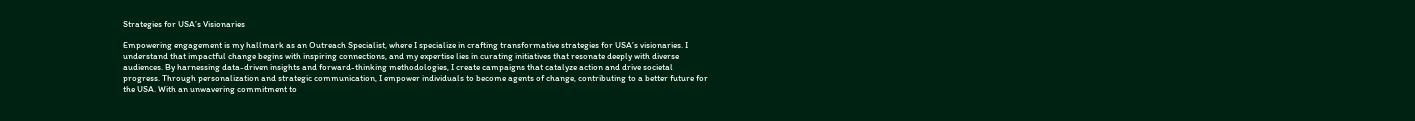Strategies for USA’s Visionaries

Empowering engagement is my hallmark as an Outreach Specialist, where I specialize in crafting transformative strategies for USA’s visionaries. I understand that impactful change begins with inspiring connections, and my expertise lies in curating initiatives that resonate deeply with diverse audiences. By harnessing data-driven insights and forward-thinking methodologies, I create campaigns that catalyze action and drive societal progress. Through personalization and strategic communication, I empower individuals to become agents of change, contributing to a better future for the USA. With an unwavering commitment to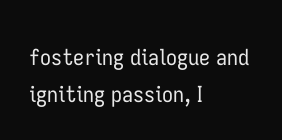fostering dialogue and igniting passion, I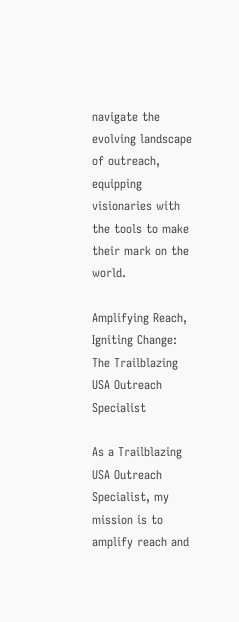navigate the evolving landscape of outreach, equipping visionaries with the tools to make their mark on the world.

Amplifying Reach, Igniting Change: The Trailblazing USA Outreach Specialist

As a Trailblazing USA Outreach Specialist, my mission is to amplify reach and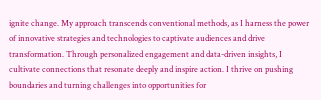ignite change. My approach transcends conventional methods, as I harness the power of innovative strategies and technologies to captivate audiences and drive transformation. Through personalized engagement and data-driven insights, I cultivate connections that resonate deeply and inspire action. I thrive on pushing boundaries and turning challenges into opportunities for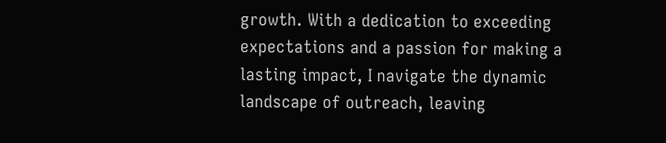growth. With a dedication to exceeding expectations and a passion for making a lasting impact, I navigate the dynamic landscape of outreach, leaving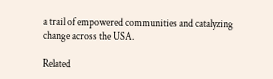a trail of empowered communities and catalyzing change across the USA.

Related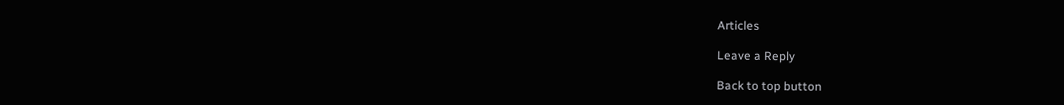Articles

Leave a Reply

Back to top button